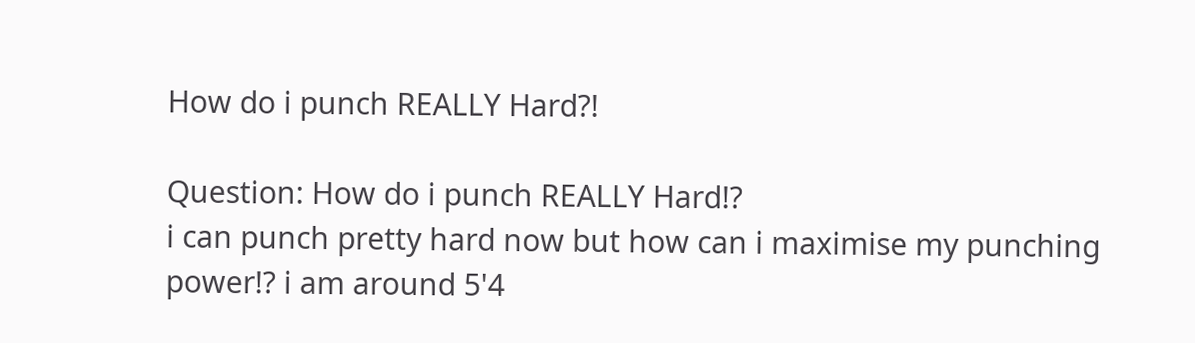How do i punch REALLY Hard?!

Question: How do i punch REALLY Hard!?
i can punch pretty hard now but how can i maximise my punching power!? i am around 5'4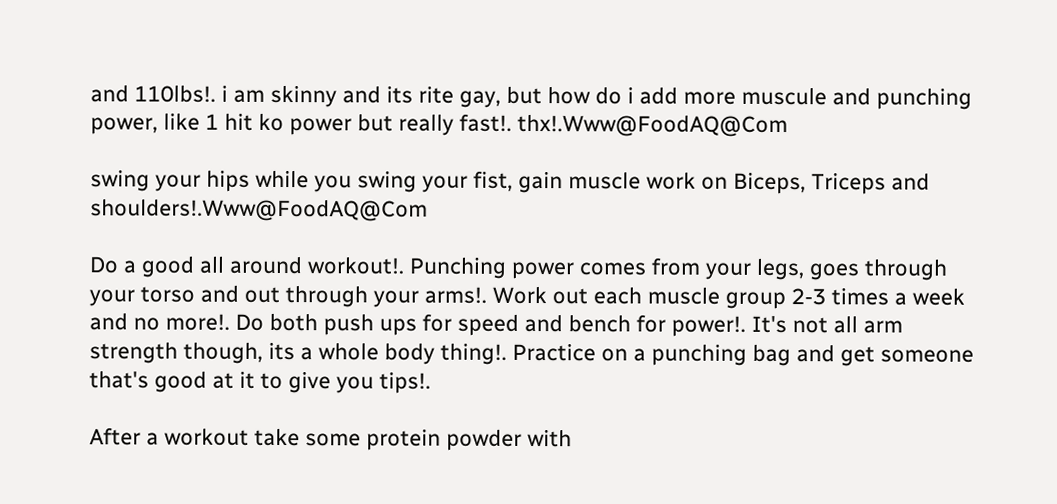and 110lbs!. i am skinny and its rite gay, but how do i add more muscule and punching power, like 1 hit ko power but really fast!. thx!.Www@FoodAQ@Com

swing your hips while you swing your fist, gain muscle work on Biceps, Triceps and shoulders!.Www@FoodAQ@Com

Do a good all around workout!. Punching power comes from your legs, goes through your torso and out through your arms!. Work out each muscle group 2-3 times a week and no more!. Do both push ups for speed and bench for power!. It's not all arm strength though, its a whole body thing!. Practice on a punching bag and get someone that's good at it to give you tips!.

After a workout take some protein powder with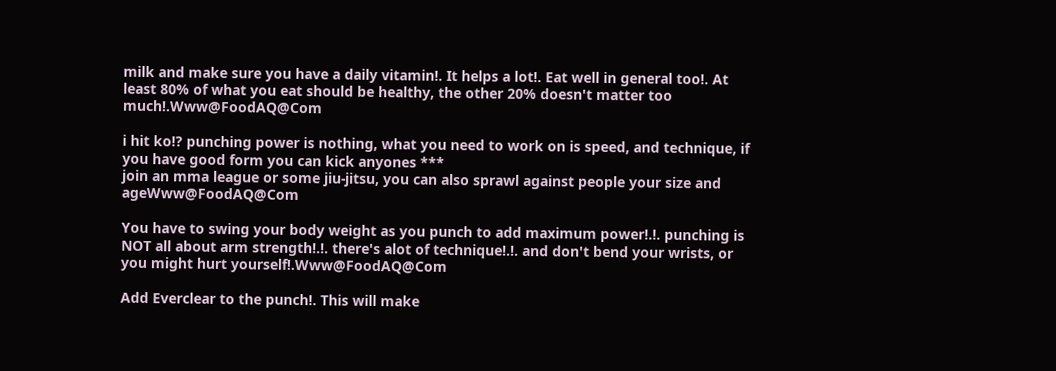milk and make sure you have a daily vitamin!. It helps a lot!. Eat well in general too!. At least 80% of what you eat should be healthy, the other 20% doesn't matter too much!.Www@FoodAQ@Com

i hit ko!? punching power is nothing, what you need to work on is speed, and technique, if you have good form you can kick anyones ***
join an mma league or some jiu-jitsu, you can also sprawl against people your size and ageWww@FoodAQ@Com

You have to swing your body weight as you punch to add maximum power!.!. punching is NOT all about arm strength!.!. there's alot of technique!.!. and don't bend your wrists, or you might hurt yourself!.Www@FoodAQ@Com

Add Everclear to the punch!. This will make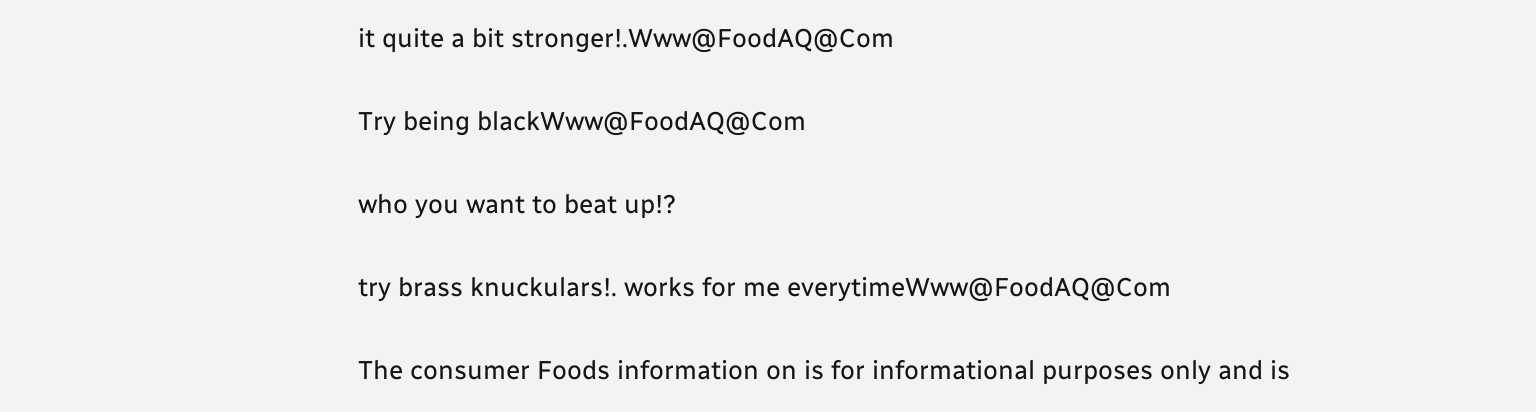it quite a bit stronger!.Www@FoodAQ@Com

Try being blackWww@FoodAQ@Com

who you want to beat up!?

try brass knuckulars!. works for me everytimeWww@FoodAQ@Com

The consumer Foods information on is for informational purposes only and is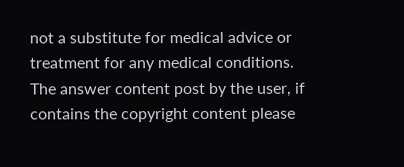not a substitute for medical advice or treatment for any medical conditions.
The answer content post by the user, if contains the copyright content please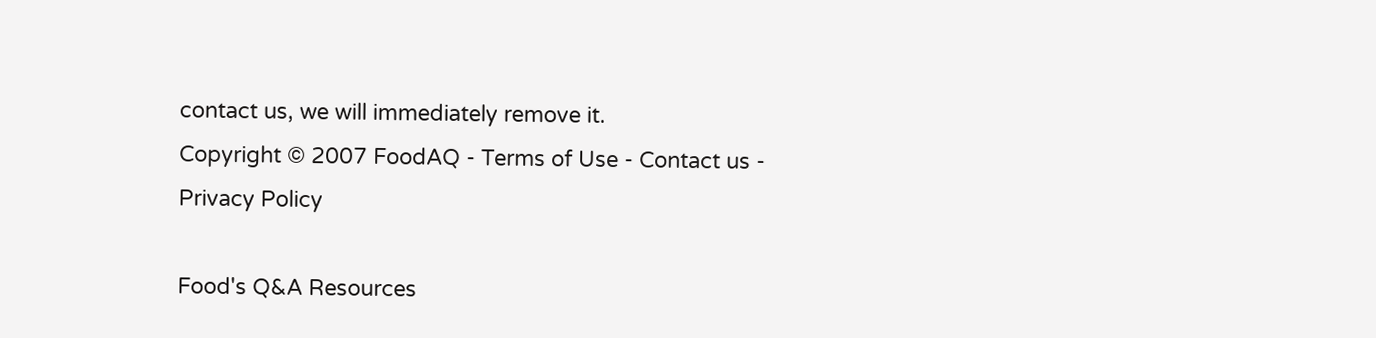contact us, we will immediately remove it.
Copyright © 2007 FoodAQ - Terms of Use - Contact us - Privacy Policy

Food's Q&A Resources